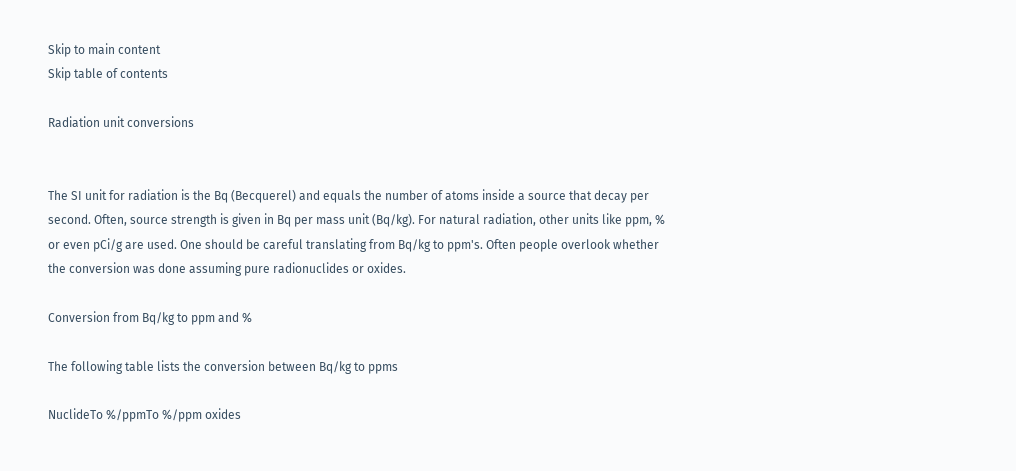Skip to main content
Skip table of contents

Radiation unit conversions


The SI unit for radiation is the Bq (Becquerel) and equals the number of atoms inside a source that decay per second. Often, source strength is given in Bq per mass unit (Bq/kg). For natural radiation, other units like ppm, % or even pCi/g are used. One should be careful translating from Bq/kg to ppm's. Often people overlook whether the conversion was done assuming pure radionuclides or oxides.

Conversion from Bq/kg to ppm and %

The following table lists the conversion between Bq/kg to ppms

NuclideTo %/ppmTo %/ppm oxides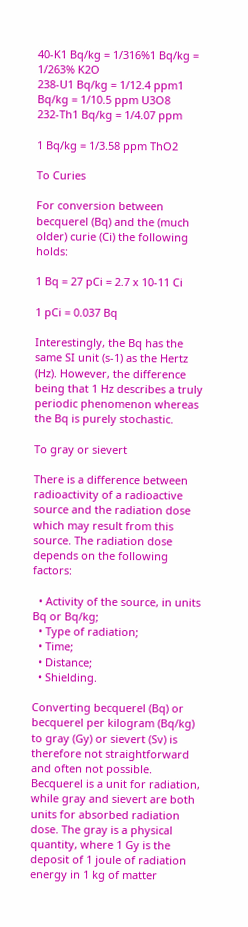40-K1 Bq/kg = 1/316%1 Bq/kg = 1/263% K2O
238-U1 Bq/kg = 1/12.4 ppm1 Bq/kg = 1/10.5 ppm U3O8
232-Th1 Bq/kg = 1/4.07 ppm

1 Bq/kg = 1/3.58 ppm ThO2

To Curies

For conversion between becquerel (Bq) and the (much older) curie (Ci) the following holds:

1 Bq = 27 pCi = 2.7 x 10-11 Ci

1 pCi = 0.037 Bq

Interestingly, the Bq has the same SI unit (s-1) as the Hertz (Hz). However, the difference being that 1 Hz describes a truly periodic phenomenon whereas the Bq is purely stochastic.

To gray or sievert

There is a difference between radioactivity of a radioactive source and the radiation dose which may result from this source. The radiation dose depends on the following factors:

  • Activity of the source, in units Bq or Bq/kg;
  • Type of radiation;
  • Time;
  • Distance;
  • Shielding.

Converting becquerel (Bq) or becquerel per kilogram (Bq/kg) to gray (Gy) or sievert (Sv) is therefore not straightforward and often not possible. Becquerel is a unit for radiation, while gray and sievert are both units for absorbed radiation dose. The gray is a physical quantity, where 1 Gy is the deposit of 1 joule of radiation energy in 1 kg of matter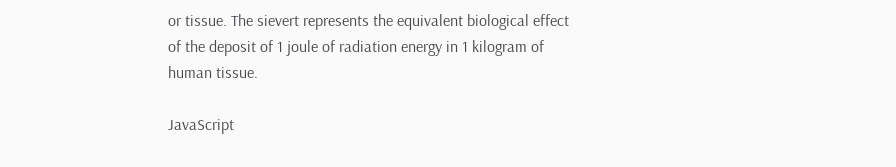or tissue. The sievert represents the equivalent biological effect of the deposit of 1 joule of radiation energy in 1 kilogram of human tissue.

JavaScript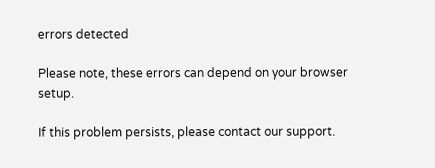errors detected

Please note, these errors can depend on your browser setup.

If this problem persists, please contact our support.